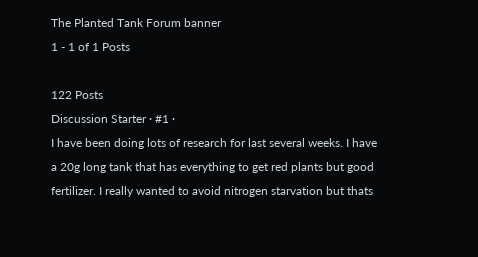The Planted Tank Forum banner
1 - 1 of 1 Posts

122 Posts
Discussion Starter · #1 ·
I have been doing lots of research for last several weeks. I have a 20g long tank that has everything to get red plants but good fertilizer. I really wanted to avoid nitrogen starvation but thats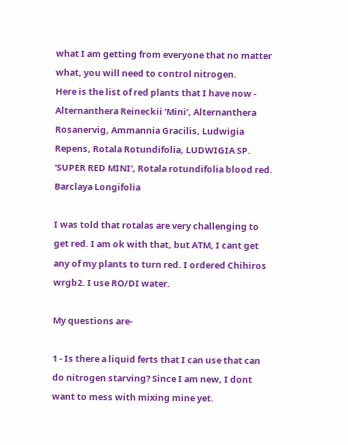what I am getting from everyone that no matter what, you will need to control nitrogen.
Here is the list of red plants that I have now -
Alternanthera Reineckii 'Mini', Alternanthera Rosanervig, Ammannia Gracilis, Ludwigia Repens, Rotala Rotundifolia, LUDWIGIA SP. 'SUPER RED MINI', Rotala rotundifolia blood red. Barclaya Longifolia

I was told that rotalas are very challenging to get red. I am ok with that, but ATM, I cant get any of my plants to turn red. I ordered Chihiros wrgb2. I use RO/DI water.

My questions are-

1 - Is there a liquid ferts that I can use that can do nitrogen starving? Since I am new, I dont want to mess with mixing mine yet.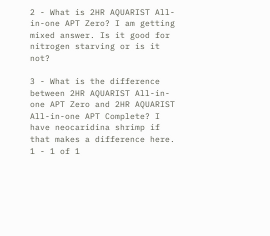2 - What is 2HR AQUARIST All-in-one APT Zero? I am getting mixed answer. Is it good for nitrogen starving or is it not?

3 - What is the difference between 2HR AQUARIST All-in-one APT Zero and 2HR AQUARIST All-in-one APT Complete? I have neocaridina shrimp if that makes a difference here.
1 - 1 of 1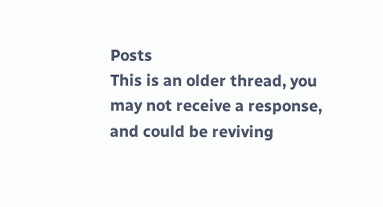Posts
This is an older thread, you may not receive a response, and could be reviving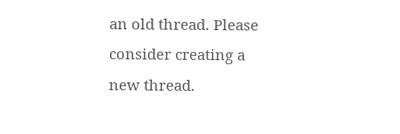an old thread. Please consider creating a new thread.